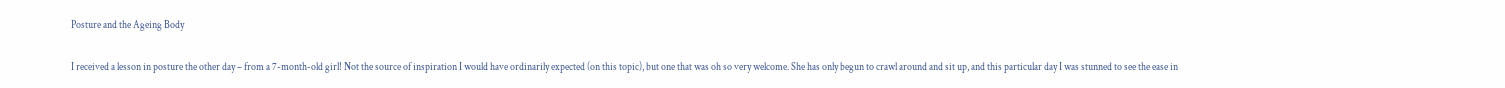Posture and the Ageing Body

I received a lesson in posture the other day – from a 7-month-old girl! Not the source of inspiration I would have ordinarily expected (on this topic), but one that was oh so very welcome. She has only begun to crawl around and sit up, and this particular day I was stunned to see the ease in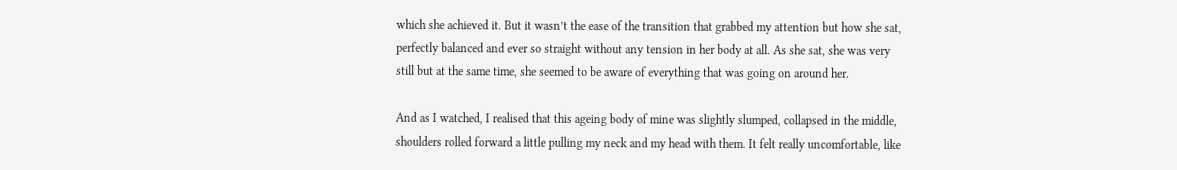which she achieved it. But it wasn’t the ease of the transition that grabbed my attention but how she sat, perfectly balanced and ever so straight without any tension in her body at all. As she sat, she was very still but at the same time, she seemed to be aware of everything that was going on around her.

And as I watched, I realised that this ageing body of mine was slightly slumped, collapsed in the middle, shoulders rolled forward a little pulling my neck and my head with them. It felt really uncomfortable, like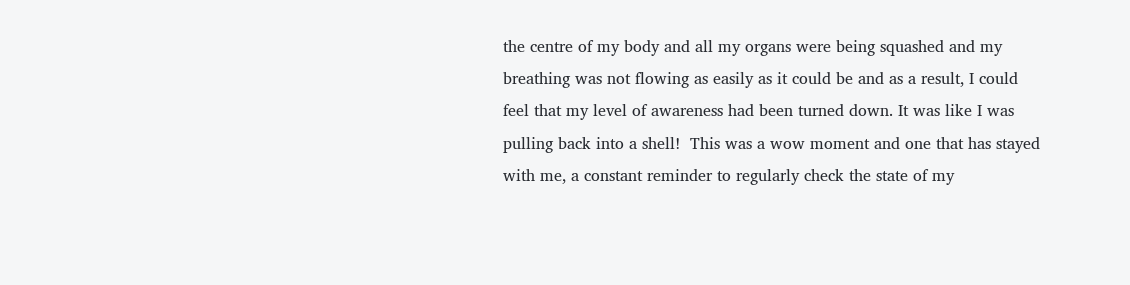the centre of my body and all my organs were being squashed and my breathing was not flowing as easily as it could be and as a result, I could feel that my level of awareness had been turned down. It was like I was pulling back into a shell!  This was a wow moment and one that has stayed with me, a constant reminder to regularly check the state of my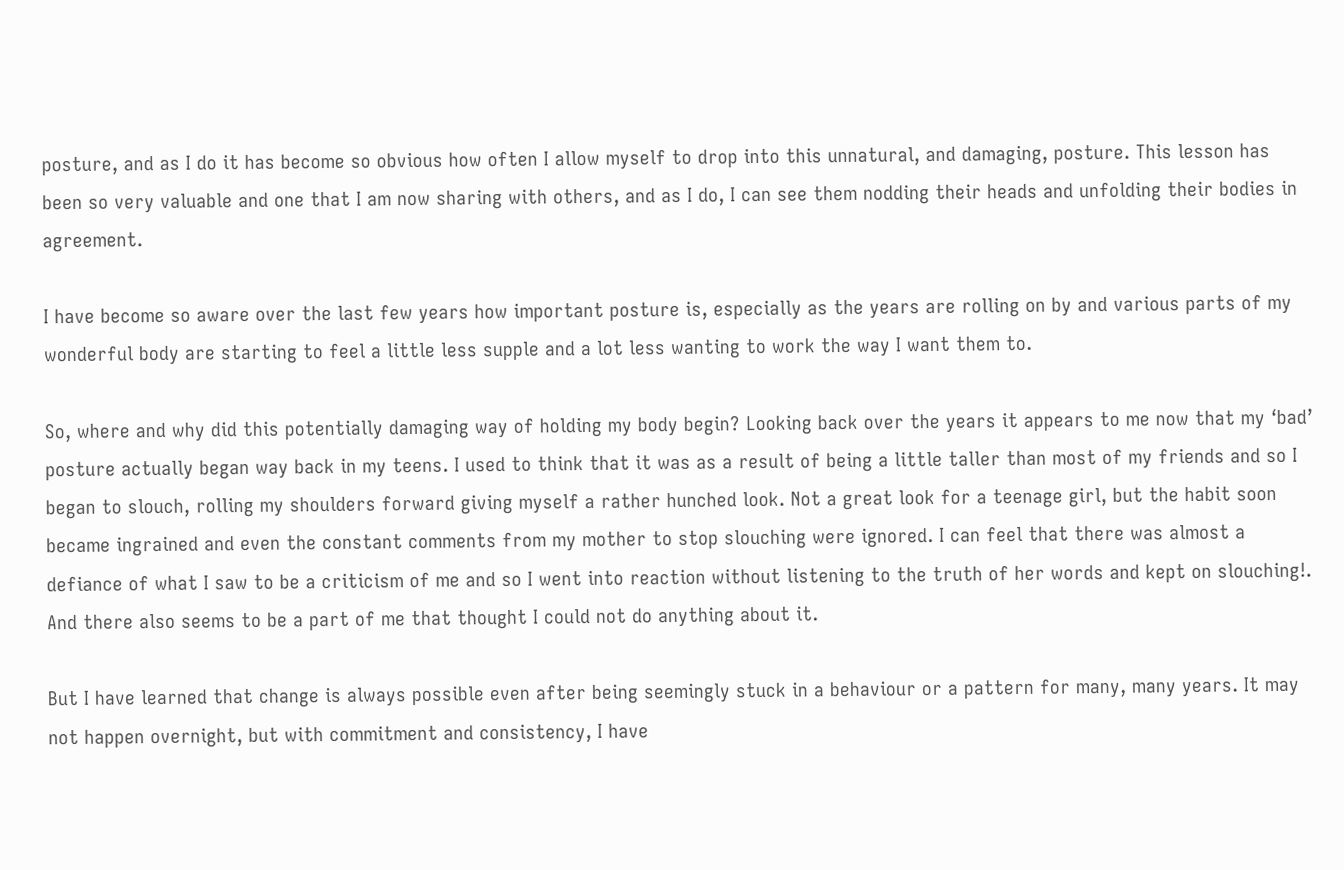posture, and as I do it has become so obvious how often I allow myself to drop into this unnatural, and damaging, posture. This lesson has been so very valuable and one that I am now sharing with others, and as I do, I can see them nodding their heads and unfolding their bodies in agreement.

I have become so aware over the last few years how important posture is, especially as the years are rolling on by and various parts of my wonderful body are starting to feel a little less supple and a lot less wanting to work the way I want them to.

So, where and why did this potentially damaging way of holding my body begin? Looking back over the years it appears to me now that my ‘bad’ posture actually began way back in my teens. I used to think that it was as a result of being a little taller than most of my friends and so I began to slouch, rolling my shoulders forward giving myself a rather hunched look. Not a great look for a teenage girl, but the habit soon became ingrained and even the constant comments from my mother to stop slouching were ignored. I can feel that there was almost a defiance of what I saw to be a criticism of me and so I went into reaction without listening to the truth of her words and kept on slouching!. And there also seems to be a part of me that thought I could not do anything about it.

But I have learned that change is always possible even after being seemingly stuck in a behaviour or a pattern for many, many years. It may not happen overnight, but with commitment and consistency, I have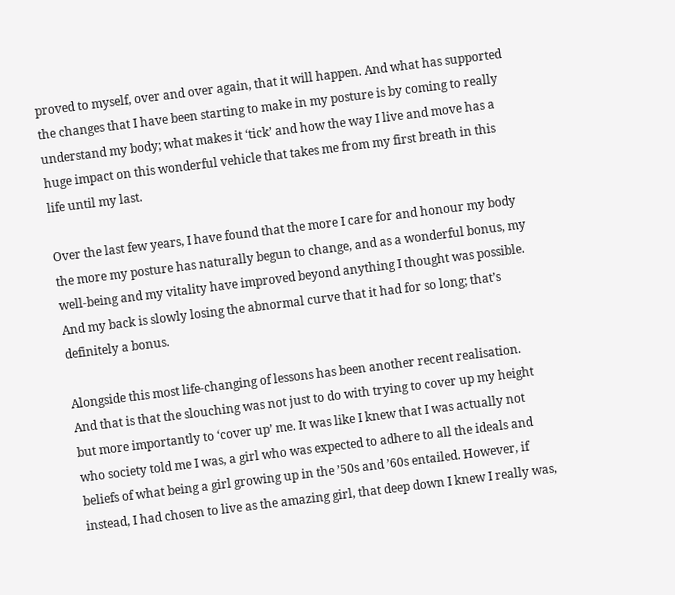proved to myself, over and over again, that it will happen. And what has supported the changes that I have been starting to make in my posture is by coming to really understand my body; what makes it ‘tick’ and how the way I live and move has a huge impact on this wonderful vehicle that takes me from my first breath in this life until my last.

Over the last few years, I have found that the more I care for and honour my body the more my posture has naturally begun to change, and as a wonderful bonus, my well-being and my vitality have improved beyond anything I thought was possible. And my back is slowly losing the abnormal curve that it had for so long; that’s definitely a bonus.

Alongside this most life-changing of lessons has been another recent realisation. And that is that the slouching was not just to do with trying to cover up my height but more importantly to ‘cover up’ me. It was like I knew that I was actually not who society told me I was, a girl who was expected to adhere to all the ideals and beliefs of what being a girl growing up in the ’50s and ’60s entailed. However, if instead, I had chosen to live as the amazing girl, that deep down I knew I really was,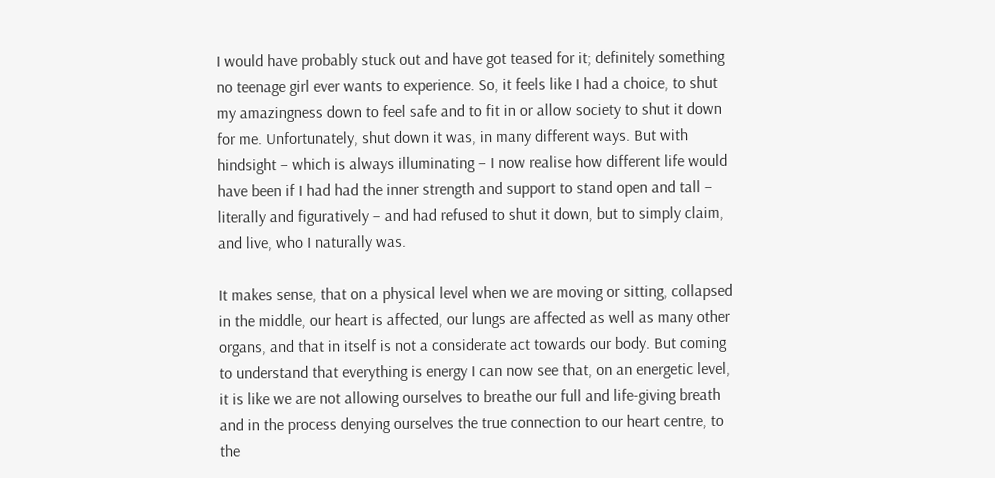I would have probably stuck out and have got teased for it; definitely something no teenage girl ever wants to experience. So, it feels like I had a choice, to shut my amazingness down to feel safe and to fit in or allow society to shut it down for me. Unfortunately, shut down it was, in many different ways. But with hindsight – which is always illuminating – I now realise how different life would have been if I had had the inner strength and support to stand open and tall – literally and figuratively – and had refused to shut it down, but to simply claim, and live, who I naturally was.

It makes sense, that on a physical level when we are moving or sitting, collapsed in the middle, our heart is affected, our lungs are affected as well as many other organs, and that in itself is not a considerate act towards our body. But coming to understand that everything is energy I can now see that, on an energetic level, it is like we are not allowing ourselves to breathe our full and life-giving breath and in the process denying ourselves the true connection to our heart centre, to the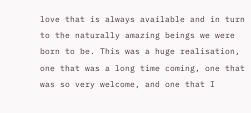love that is always available and in turn to the naturally amazing beings we were born to be. This was a huge realisation, one that was a long time coming, one that was so very welcome, and one that I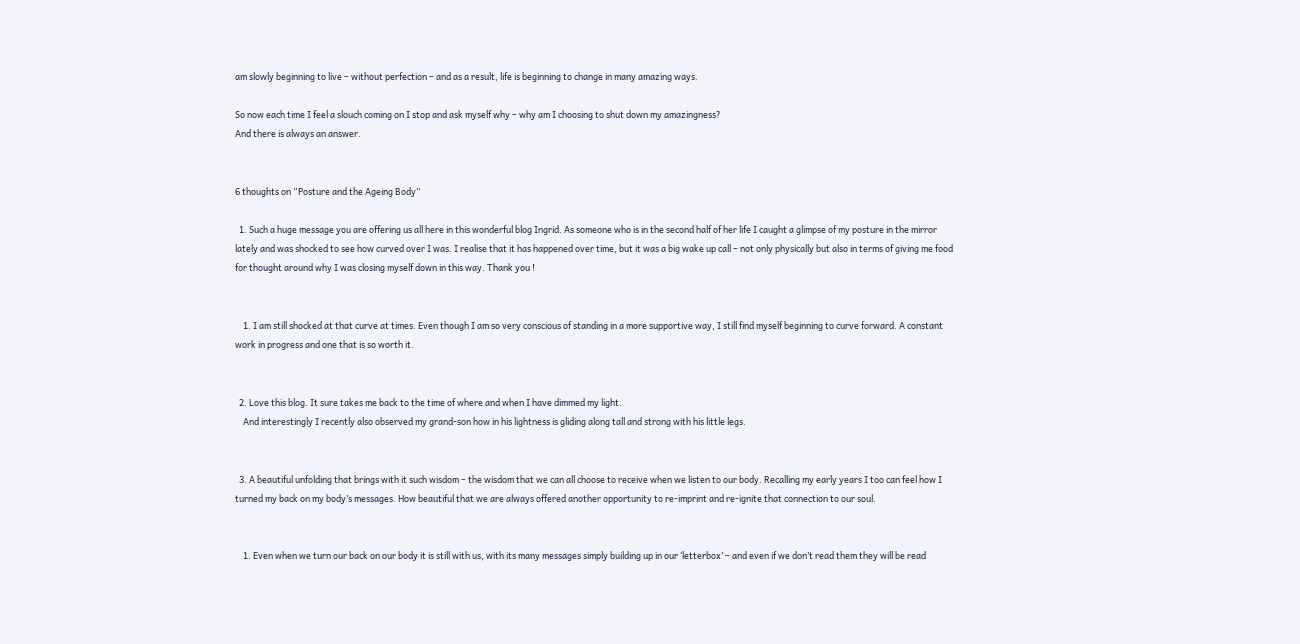am slowly beginning to live – without perfection – and as a result, life is beginning to change in many amazing ways.

So now each time I feel a slouch coming on I stop and ask myself why – why am I choosing to shut down my amazingness?
And there is always an answer.


6 thoughts on “Posture and the Ageing Body”

  1. Such a huge message you are offering us all here in this wonderful blog Ingrid. As someone who is in the second half of her life I caught a glimpse of my posture in the mirror lately and was shocked to see how curved over I was. I realise that it has happened over time, but it was a big wake up call – not only physically but also in terms of giving me food for thought around why I was closing myself down in this way. Thank you !


    1. I am still shocked at that curve at times. Even though I am so very conscious of standing in a more supportive way, I still find myself beginning to curve forward. A constant work in progress and one that is so worth it.


  2. Love this blog. It sure takes me back to the time of where and when I have dimmed my light.
    And interestingly I recently also observed my grand-son how in his lightness is gliding along tall and strong with his little legs.


  3. A beautiful unfolding that brings with it such wisdom – the wisdom that we can all choose to receive when we listen to our body. Recalling my early years I too can feel how I turned my back on my body’s messages. How beautiful that we are always offered another opportunity to re-imprint and re-ignite that connection to our soul.


    1. Even when we turn our back on our body it is still with us, with its many messages simply building up in our ‘letterbox’ – and even if we don’t read them they will be read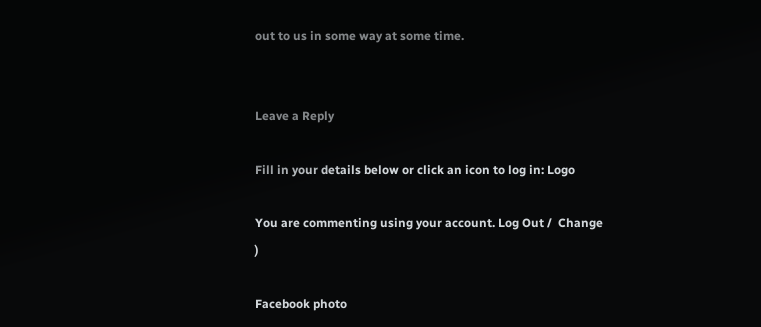out to us in some way at some time.


Leave a Reply

Fill in your details below or click an icon to log in: Logo

You are commenting using your account. Log Out /  Change )

Facebook photo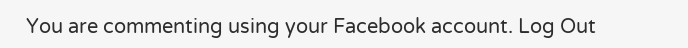You are commenting using your Facebook account. Log Out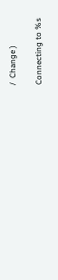/  Change )

Connecting to %s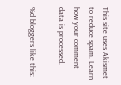This site uses Akismet to reduce spam. Learn how your comment data is processed.

%d bloggers like this: